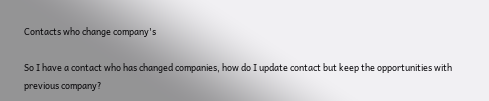Contacts who change company's

So I have a contact who has changed companies, how do I update contact but keep the opportunities with previous company?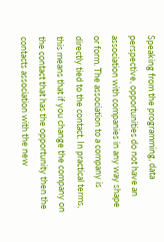Speaking from the programming, data perspective, opportunities do not have an association with companies in any way shape or form. The association to a company is directly tied to the contact. In practical terms, this means that if you change the company on the contact that has the opportunity then the contacts association with the new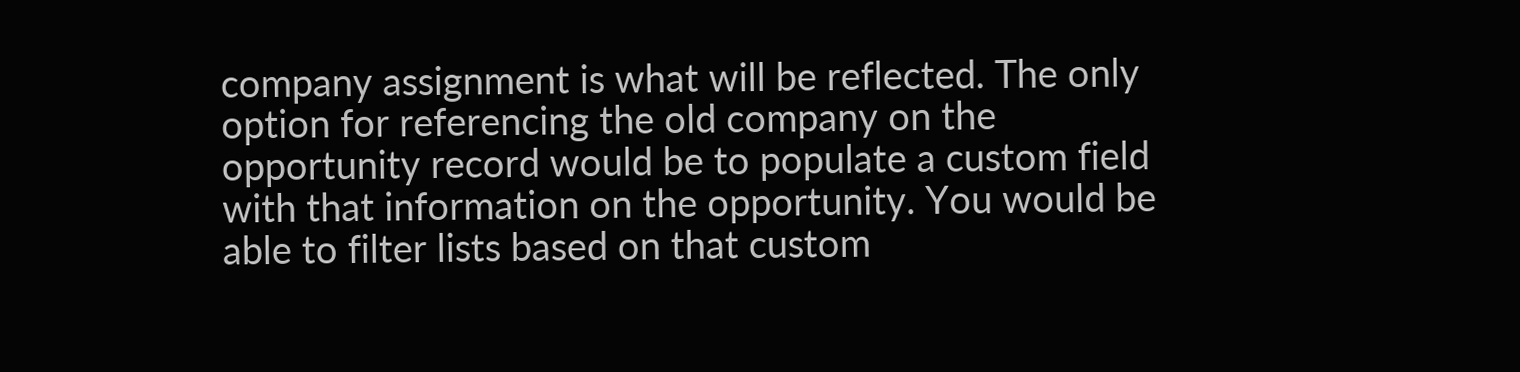company assignment is what will be reflected. The only option for referencing the old company on the opportunity record would be to populate a custom field with that information on the opportunity. You would be able to filter lists based on that custom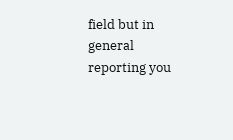field but in general reporting you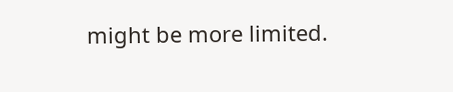might be more limited.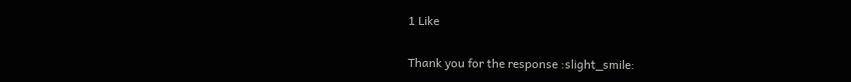1 Like

Thank you for the response :slight_smile: